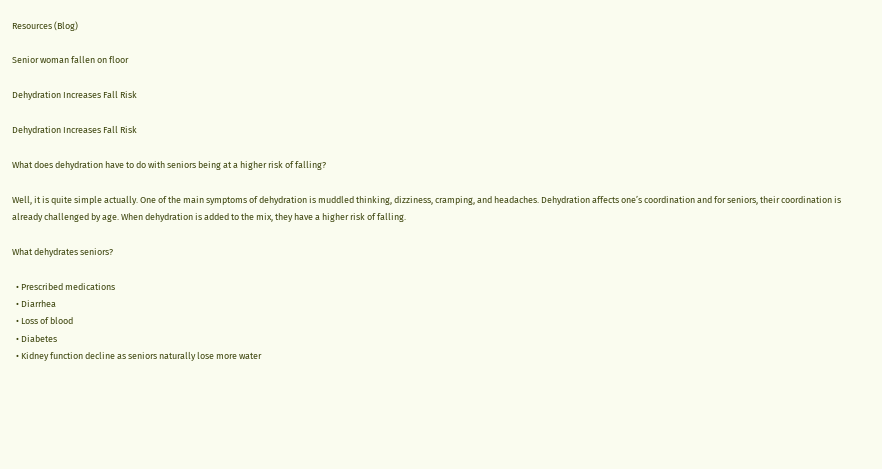Resources (Blog)

Senior woman fallen on floor

Dehydration Increases Fall Risk

Dehydration Increases Fall Risk

What does dehydration have to do with seniors being at a higher risk of falling?

Well, it is quite simple actually. One of the main symptoms of dehydration is muddled thinking, dizziness, cramping, and headaches. Dehydration affects one’s coordination and for seniors, their coordination is already challenged by age. When dehydration is added to the mix, they have a higher risk of falling.

What dehydrates seniors?

  • Prescribed medications
  • Diarrhea
  • Loss of blood
  • Diabetes
  • Kidney function decline as seniors naturally lose more water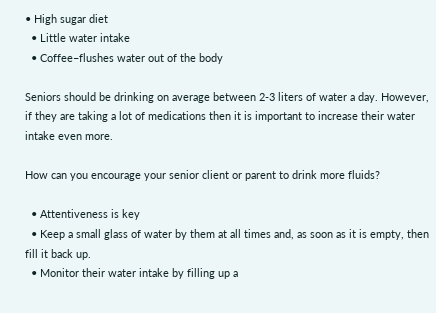• High sugar diet
  • Little water intake
  • Coffee–flushes water out of the body

Seniors should be drinking on average between 2-3 liters of water a day. However, if they are taking a lot of medications then it is important to increase their water intake even more.

How can you encourage your senior client or parent to drink more fluids?

  • Attentiveness is key
  • Keep a small glass of water by them at all times and, as soon as it is empty, then fill it back up.
  • Monitor their water intake by filling up a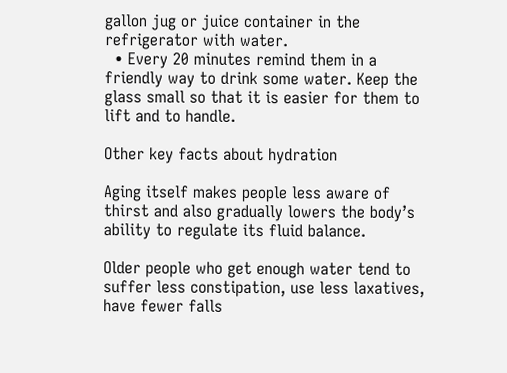gallon jug or juice container in the refrigerator with water.
  • Every 20 minutes remind them in a friendly way to drink some water. Keep the glass small so that it is easier for them to lift and to handle.

Other key facts about hydration

Aging itself makes people less aware of thirst and also gradually lowers the body’s ability to regulate its fluid balance.

Older people who get enough water tend to suffer less constipation, use less laxatives, have fewer falls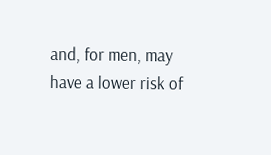and, for men, may have a lower risk of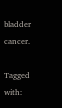bladder cancer.

Tagged with: